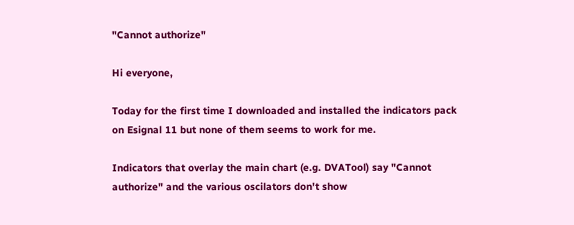"Cannot authorize"

Hi everyone,

Today for the first time I downloaded and installed the indicators pack on Esignal 11 but none of them seems to work for me.

Indicators that overlay the main chart (e.g. DVATool) say "Cannot authorize" and the various oscilators don't show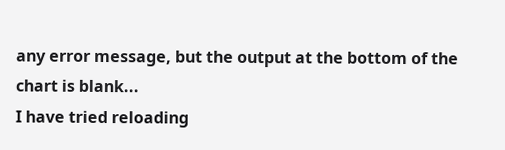any error message, but the output at the bottom of the chart is blank...
I have tried reloading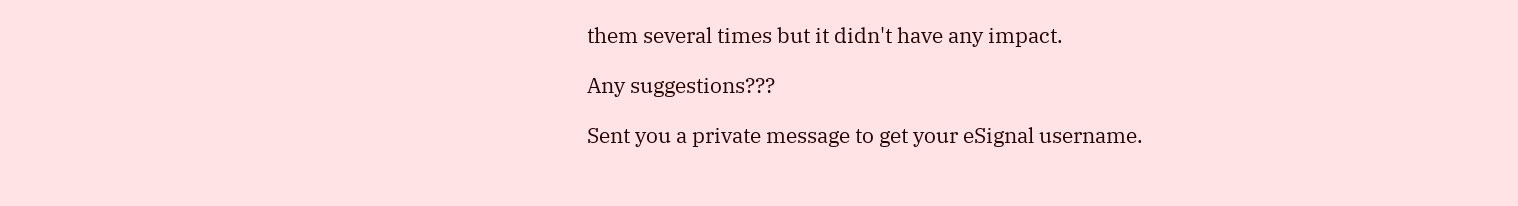them several times but it didn't have any impact.

Any suggestions???

Sent you a private message to get your eSignal username.